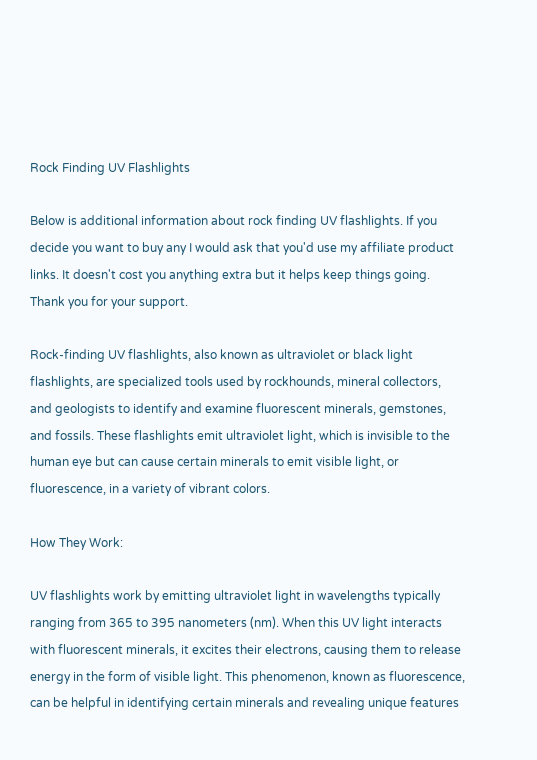Rock Finding UV Flashlights

Below is additional information about rock finding UV flashlights. If you decide you want to buy any I would ask that you'd use my affiliate product links. It doesn't cost you anything extra but it helps keep things going. Thank you for your support.

Rock-finding UV flashlights, also known as ultraviolet or black light flashlights, are specialized tools used by rockhounds, mineral collectors, and geologists to identify and examine fluorescent minerals, gemstones, and fossils. These flashlights emit ultraviolet light, which is invisible to the human eye but can cause certain minerals to emit visible light, or fluorescence, in a variety of vibrant colors.

How They Work:

UV flashlights work by emitting ultraviolet light in wavelengths typically ranging from 365 to 395 nanometers (nm). When this UV light interacts with fluorescent minerals, it excites their electrons, causing them to release energy in the form of visible light. This phenomenon, known as fluorescence, can be helpful in identifying certain minerals and revealing unique features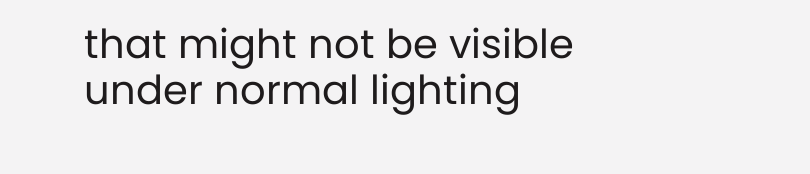that might not be visible under normal lighting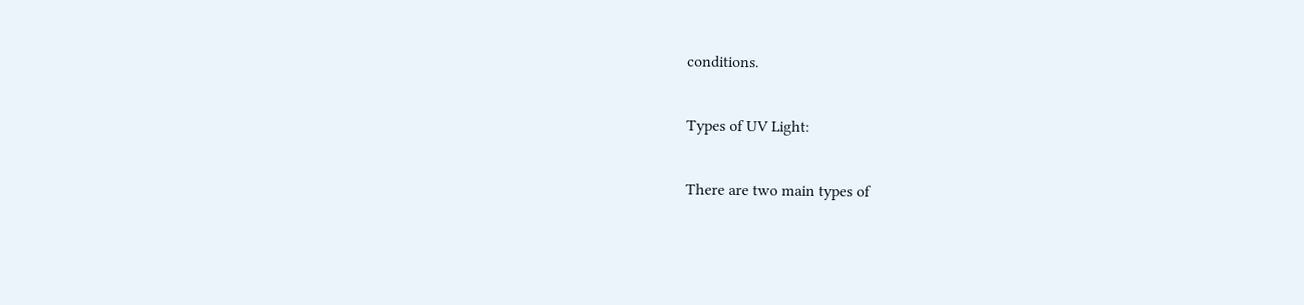conditions.

Types of UV Light:

There are two main types of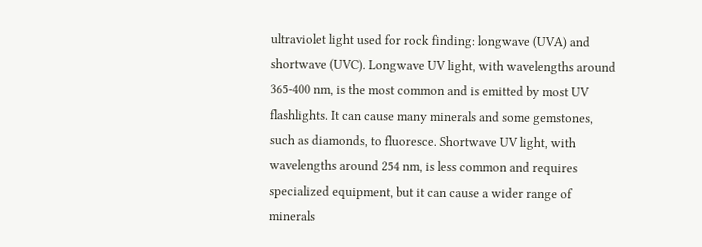ultraviolet light used for rock finding: longwave (UVA) and shortwave (UVC). Longwave UV light, with wavelengths around 365-400 nm, is the most common and is emitted by most UV flashlights. It can cause many minerals and some gemstones, such as diamonds, to fluoresce. Shortwave UV light, with wavelengths around 254 nm, is less common and requires specialized equipment, but it can cause a wider range of minerals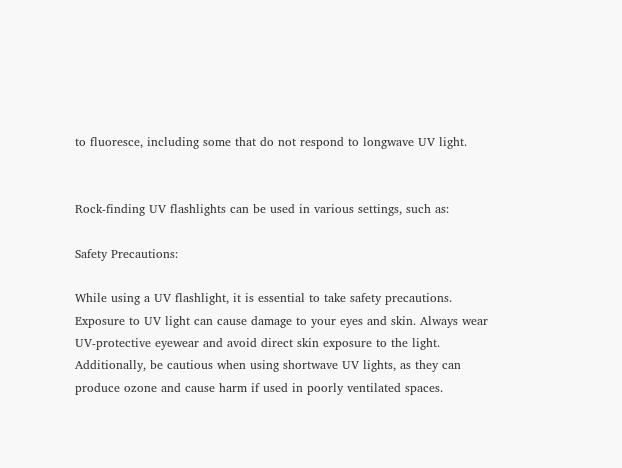to fluoresce, including some that do not respond to longwave UV light.


Rock-finding UV flashlights can be used in various settings, such as:

Safety Precautions:

While using a UV flashlight, it is essential to take safety precautions. Exposure to UV light can cause damage to your eyes and skin. Always wear UV-protective eyewear and avoid direct skin exposure to the light. Additionally, be cautious when using shortwave UV lights, as they can produce ozone and cause harm if used in poorly ventilated spaces.